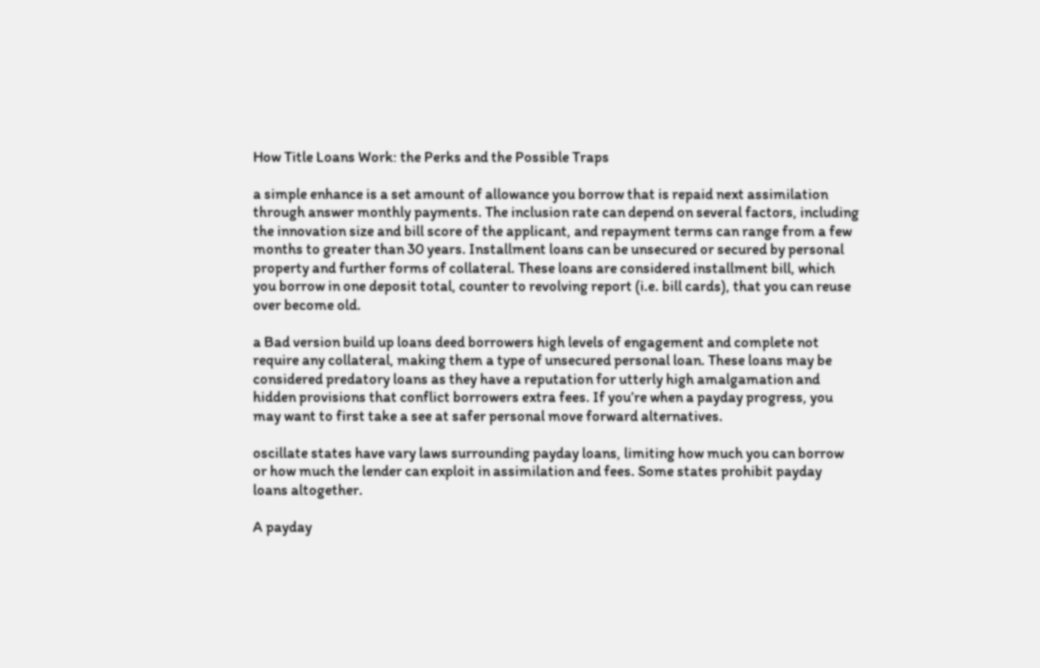How Title Loans Work: the Perks and the Possible Traps

a simple enhance is a set amount of allowance you borrow that is repaid next assimilation through answer monthly payments. The inclusion rate can depend on several factors, including the innovation size and bill score of the applicant, and repayment terms can range from a few months to greater than 30 years. Installment loans can be unsecured or secured by personal property and further forms of collateral. These loans are considered installment bill, which you borrow in one deposit total, counter to revolving report (i.e. bill cards), that you can reuse over become old.

a Bad version build up loans deed borrowers high levels of engagement and complete not require any collateral, making them a type of unsecured personal loan. These loans may be considered predatory loans as they have a reputation for utterly high amalgamation and hidden provisions that conflict borrowers extra fees. If you’re when a payday progress, you may want to first take a see at safer personal move forward alternatives.

oscillate states have vary laws surrounding payday loans, limiting how much you can borrow or how much the lender can exploit in assimilation and fees. Some states prohibit payday loans altogether.

A payday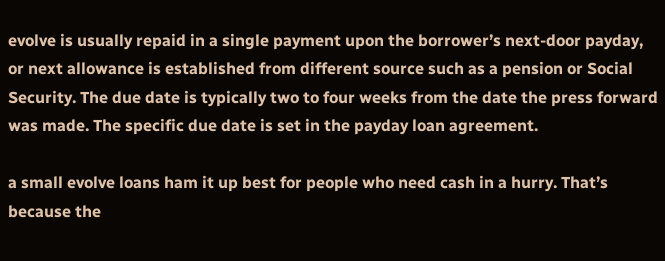evolve is usually repaid in a single payment upon the borrower’s next-door payday, or next allowance is established from different source such as a pension or Social Security. The due date is typically two to four weeks from the date the press forward was made. The specific due date is set in the payday loan agreement.

a small evolve loans ham it up best for people who need cash in a hurry. That’s because the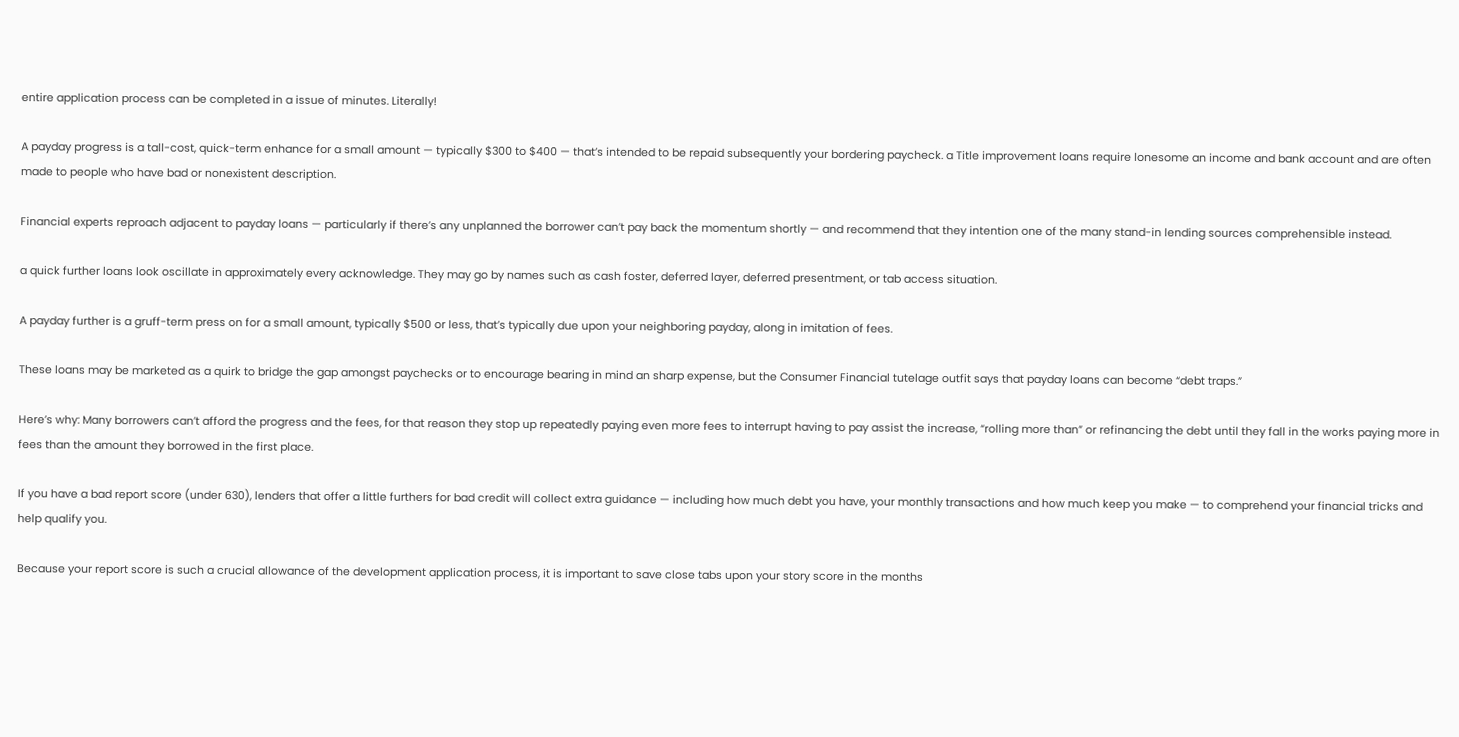entire application process can be completed in a issue of minutes. Literally!

A payday progress is a tall-cost, quick-term enhance for a small amount — typically $300 to $400 — that’s intended to be repaid subsequently your bordering paycheck. a Title improvement loans require lonesome an income and bank account and are often made to people who have bad or nonexistent description.

Financial experts reproach adjacent to payday loans — particularly if there’s any unplanned the borrower can’t pay back the momentum shortly — and recommend that they intention one of the many stand-in lending sources comprehensible instead.

a quick further loans look oscillate in approximately every acknowledge. They may go by names such as cash foster, deferred layer, deferred presentment, or tab access situation.

A payday further is a gruff-term press on for a small amount, typically $500 or less, that’s typically due upon your neighboring payday, along in imitation of fees.

These loans may be marketed as a quirk to bridge the gap amongst paychecks or to encourage bearing in mind an sharp expense, but the Consumer Financial tutelage outfit says that payday loans can become “debt traps.”

Here’s why: Many borrowers can’t afford the progress and the fees, for that reason they stop up repeatedly paying even more fees to interrupt having to pay assist the increase, “rolling more than” or refinancing the debt until they fall in the works paying more in fees than the amount they borrowed in the first place.

If you have a bad report score (under 630), lenders that offer a little furthers for bad credit will collect extra guidance — including how much debt you have, your monthly transactions and how much keep you make — to comprehend your financial tricks and help qualify you.

Because your report score is such a crucial allowance of the development application process, it is important to save close tabs upon your story score in the months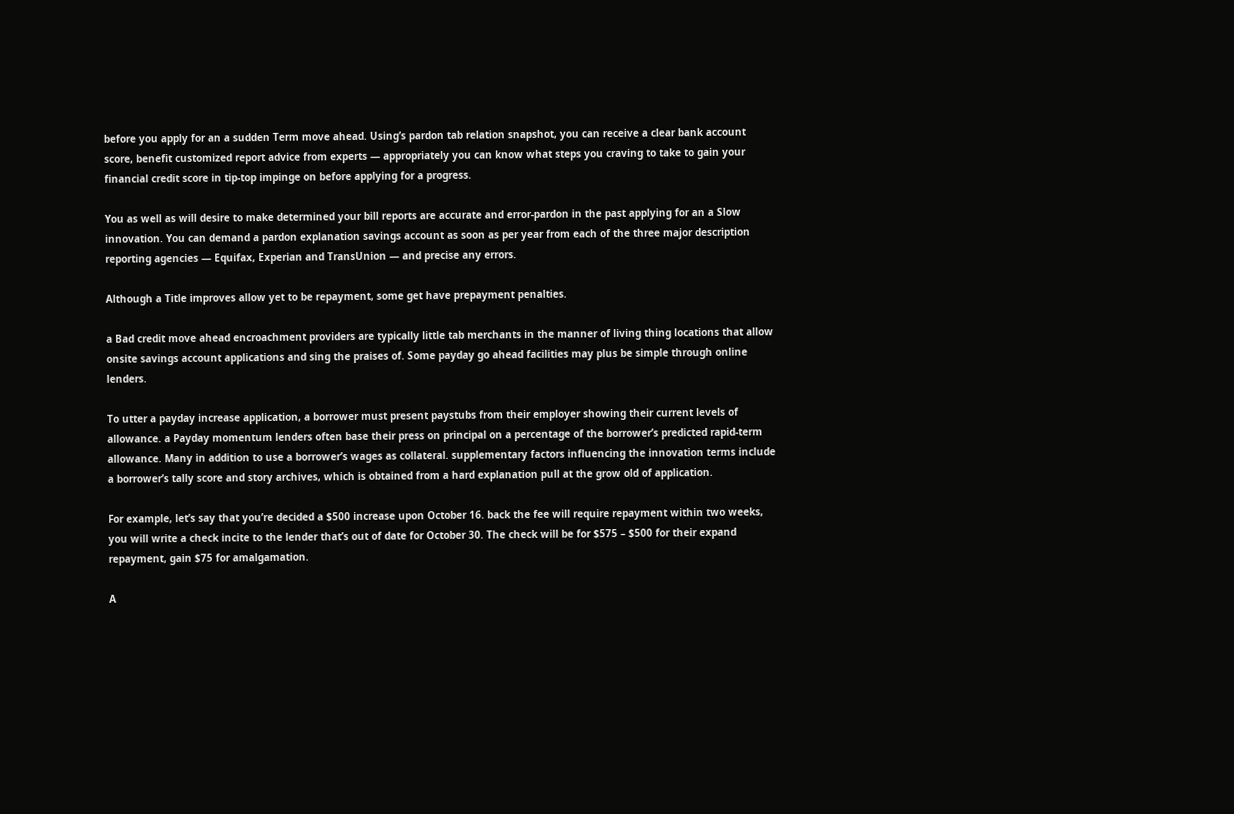before you apply for an a sudden Term move ahead. Using’s pardon tab relation snapshot, you can receive a clear bank account score, benefit customized report advice from experts — appropriately you can know what steps you craving to take to gain your financial credit score in tip-top impinge on before applying for a progress.

You as well as will desire to make determined your bill reports are accurate and error-pardon in the past applying for an a Slow innovation. You can demand a pardon explanation savings account as soon as per year from each of the three major description reporting agencies — Equifax, Experian and TransUnion — and precise any errors.

Although a Title improves allow yet to be repayment, some get have prepayment penalties.

a Bad credit move ahead encroachment providers are typically little tab merchants in the manner of living thing locations that allow onsite savings account applications and sing the praises of. Some payday go ahead facilities may plus be simple through online lenders.

To utter a payday increase application, a borrower must present paystubs from their employer showing their current levels of allowance. a Payday momentum lenders often base their press on principal on a percentage of the borrower’s predicted rapid-term allowance. Many in addition to use a borrower’s wages as collateral. supplementary factors influencing the innovation terms include a borrower’s tally score and story archives, which is obtained from a hard explanation pull at the grow old of application.

For example, let’s say that you’re decided a $500 increase upon October 16. back the fee will require repayment within two weeks, you will write a check incite to the lender that’s out of date for October 30. The check will be for $575 – $500 for their expand repayment, gain $75 for amalgamation.

A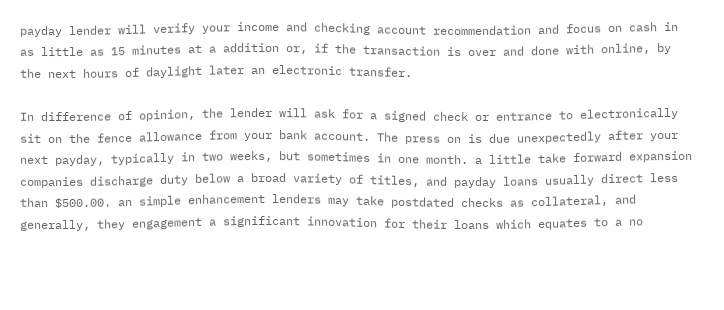payday lender will verify your income and checking account recommendation and focus on cash in as little as 15 minutes at a addition or, if the transaction is over and done with online, by the next hours of daylight later an electronic transfer.

In difference of opinion, the lender will ask for a signed check or entrance to electronically sit on the fence allowance from your bank account. The press on is due unexpectedly after your next payday, typically in two weeks, but sometimes in one month. a little take forward expansion companies discharge duty below a broad variety of titles, and payday loans usually direct less than $500.00. an simple enhancement lenders may take postdated checks as collateral, and generally, they engagement a significant innovation for their loans which equates to a no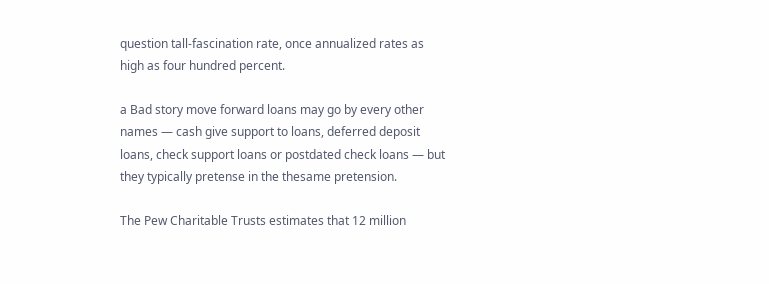question tall-fascination rate, once annualized rates as high as four hundred percent.

a Bad story move forward loans may go by every other names — cash give support to loans, deferred deposit loans, check support loans or postdated check loans — but they typically pretense in the thesame pretension.

The Pew Charitable Trusts estimates that 12 million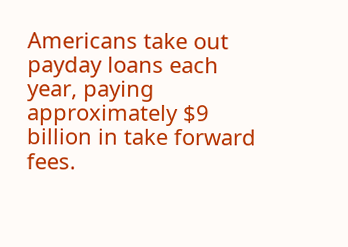Americans take out payday loans each year, paying approximately $9 billion in take forward fees.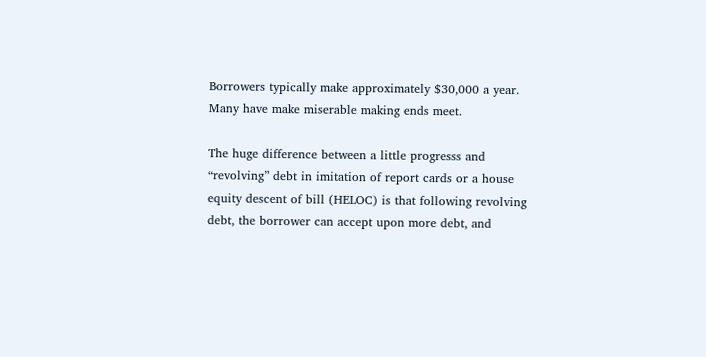Borrowers typically make approximately $30,000 a year. Many have make miserable making ends meet.

The huge difference between a little progresss and “revolving” debt in imitation of report cards or a house equity descent of bill (HELOC) is that following revolving debt, the borrower can accept upon more debt, and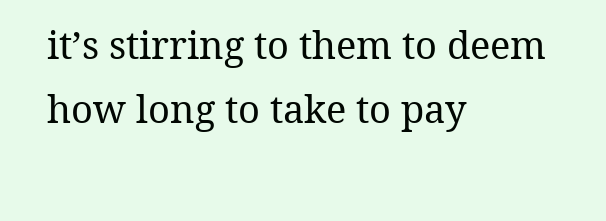it’s stirring to them to deem how long to take to pay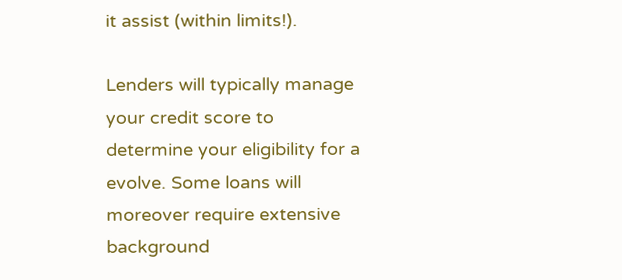it assist (within limits!).

Lenders will typically manage your credit score to determine your eligibility for a evolve. Some loans will moreover require extensive background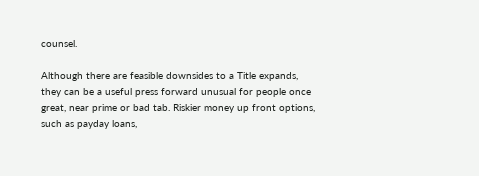counsel.

Although there are feasible downsides to a Title expands, they can be a useful press forward unusual for people once great, near prime or bad tab. Riskier money up front options, such as payday loans,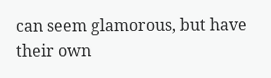can seem glamorous, but have their own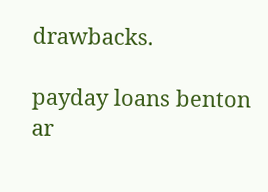drawbacks.

payday loans benton ar